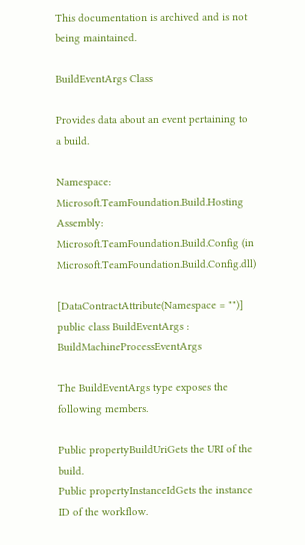This documentation is archived and is not being maintained.

BuildEventArgs Class

Provides data about an event pertaining to a build.

Namespace:  Microsoft.TeamFoundation.Build.Hosting
Assembly:  Microsoft.TeamFoundation.Build.Config (in Microsoft.TeamFoundation.Build.Config.dll)

[DataContractAttribute(Namespace = "")]
public class BuildEventArgs : BuildMachineProcessEventArgs

The BuildEventArgs type exposes the following members.

Public propertyBuildUriGets the URI of the build.
Public propertyInstanceIdGets the instance ID of the workflow.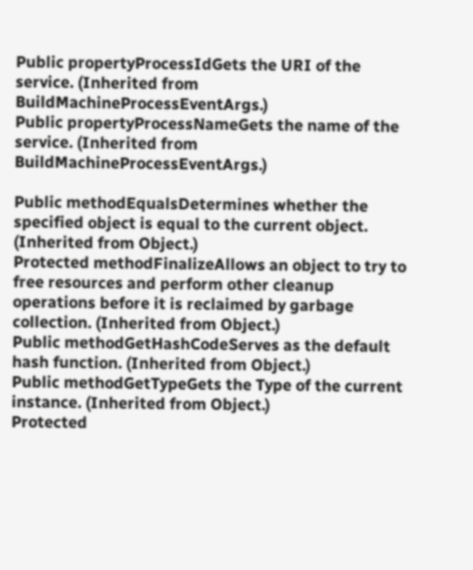Public propertyProcessIdGets the URI of the service. (Inherited from BuildMachineProcessEventArgs.)
Public propertyProcessNameGets the name of the service. (Inherited from BuildMachineProcessEventArgs.)

Public methodEqualsDetermines whether the specified object is equal to the current object. (Inherited from Object.)
Protected methodFinalizeAllows an object to try to free resources and perform other cleanup operations before it is reclaimed by garbage collection. (Inherited from Object.)
Public methodGetHashCodeServes as the default hash function. (Inherited from Object.)
Public methodGetTypeGets the Type of the current instance. (Inherited from Object.)
Protected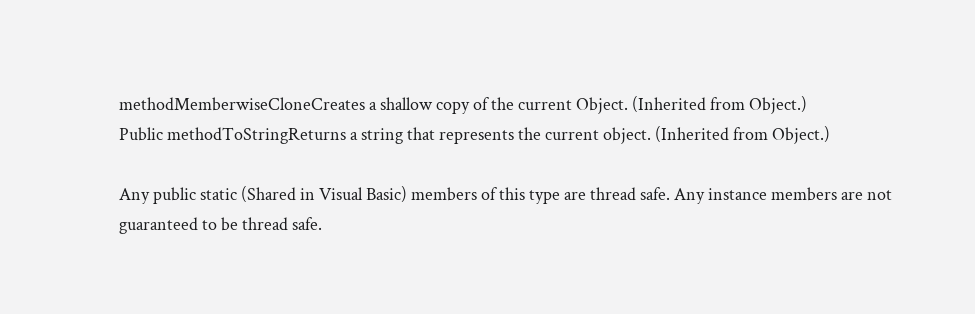methodMemberwiseCloneCreates a shallow copy of the current Object. (Inherited from Object.)
Public methodToStringReturns a string that represents the current object. (Inherited from Object.)

Any public static (Shared in Visual Basic) members of this type are thread safe. Any instance members are not guaranteed to be thread safe.